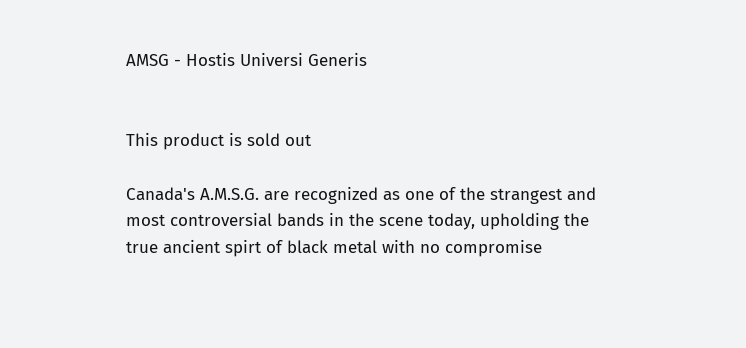AMSG - Hostis Universi Generis


This product is sold out

Canada's A.M.S.G. are recognized as one of the strangest and most controversial bands in the scene today, upholding the true ancient spirt of black metal with no compromise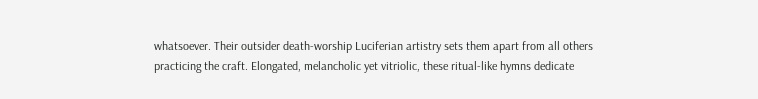whatsoever. Their outsider death-worship Luciferian artistry sets them apart from all others practicing the craft. Elongated, melancholic yet vitriolic, these ritual-like hymns dedicate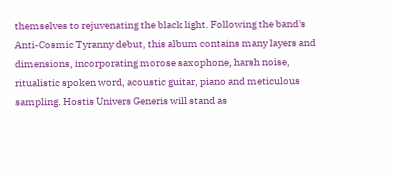themselves to rejuvenating the black light. Following the band's Anti-Cosmic Tyranny debut, this album contains many layers and dimensions, incorporating morose saxophone, harsh noise, ritualistic spoken word, acoustic guitar, piano and meticulous sampling. Hostis Univers Generis will stand as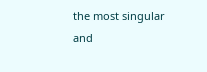the most singular and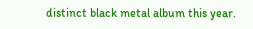distinct black metal album this year.